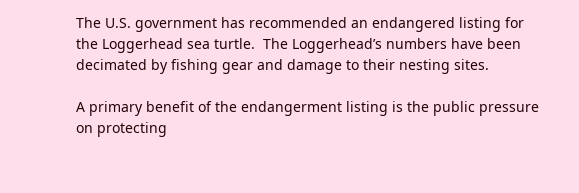The U.S. government has recommended an endangered listing for the Loggerhead sea turtle.  The Loggerhead’s numbers have been decimated by fishing gear and damage to their nesting sites.

A primary benefit of the endangerment listing is the public pressure on protecting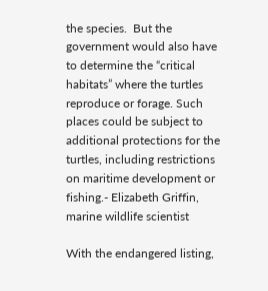the species.  But the government would also have to determine the “critical habitats” where the turtles reproduce or forage. Such places could be subject to additional protections for the turtles, including restrictions on maritime development or fishing.- Elizabeth Griffin, marine wildlife scientist

With the endangered listing,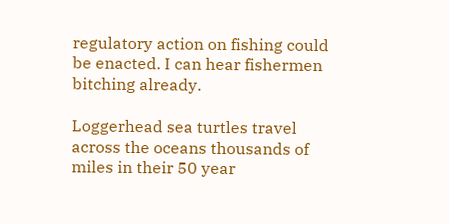regulatory action on fishing could be enacted. I can hear fishermen bitching already.

Loggerhead sea turtles travel across the oceans thousands of miles in their 50 year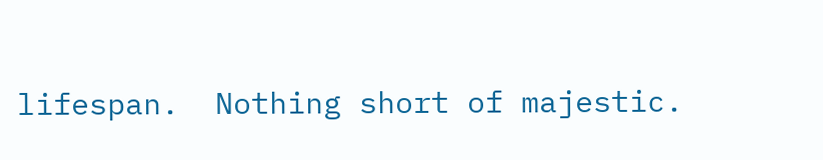lifespan.  Nothing short of majestic.